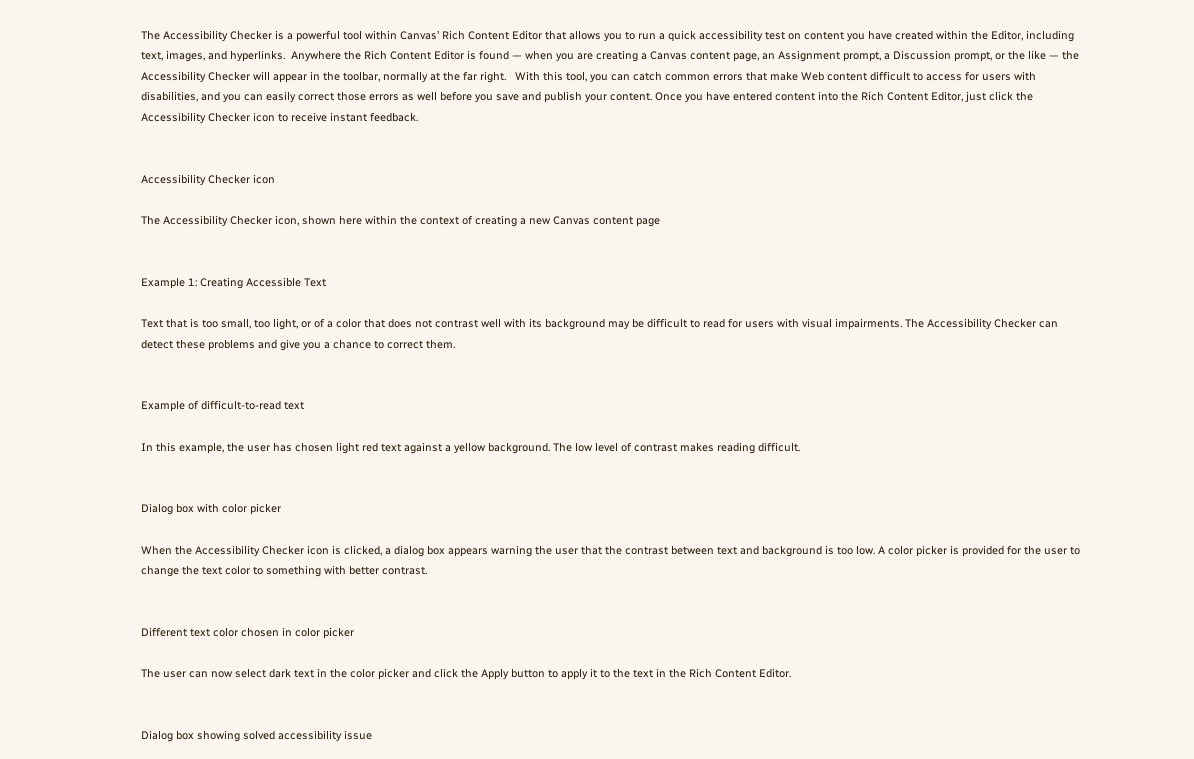The Accessibility Checker is a powerful tool within Canvas’ Rich Content Editor that allows you to run a quick accessibility test on content you have created within the Editor, including text, images, and hyperlinks.  Anywhere the Rich Content Editor is found — when you are creating a Canvas content page, an Assignment prompt, a Discussion prompt, or the like — the Accessibility Checker will appear in the toolbar, normally at the far right.   With this tool, you can catch common errors that make Web content difficult to access for users with disabilities, and you can easily correct those errors as well before you save and publish your content. Once you have entered content into the Rich Content Editor, just click the Accessibility Checker icon to receive instant feedback.


Accessibility Checker icon

The Accessibility Checker icon, shown here within the context of creating a new Canvas content page


Example 1: Creating Accessible Text

Text that is too small, too light, or of a color that does not contrast well with its background may be difficult to read for users with visual impairments. The Accessibility Checker can detect these problems and give you a chance to correct them.


Example of difficult-to-read text

In this example, the user has chosen light red text against a yellow background. The low level of contrast makes reading difficult.


Dialog box with color picker

When the Accessibility Checker icon is clicked, a dialog box appears warning the user that the contrast between text and background is too low. A color picker is provided for the user to change the text color to something with better contrast.


Different text color chosen in color picker

The user can now select dark text in the color picker and click the Apply button to apply it to the text in the Rich Content Editor.


Dialog box showing solved accessibility issue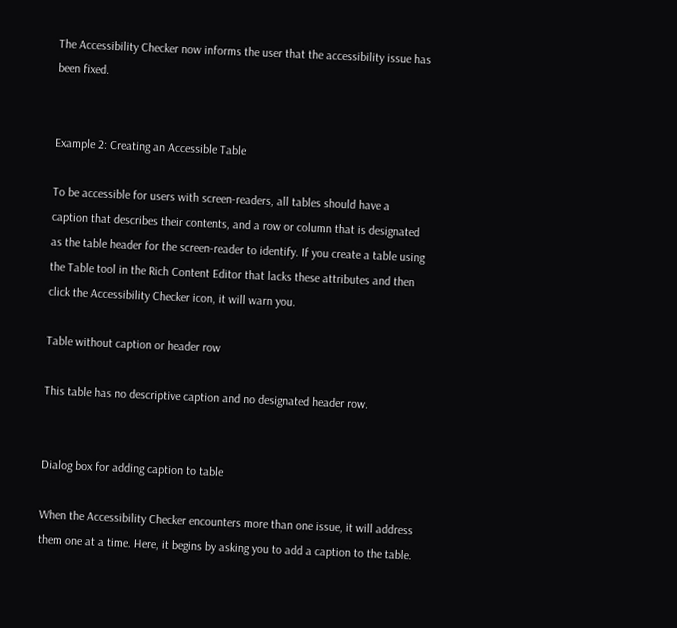The Accessibility Checker now informs the user that the accessibility issue has been fixed.


Example 2: Creating an Accessible Table

To be accessible for users with screen-readers, all tables should have a caption that describes their contents, and a row or column that is designated as the table header for the screen-reader to identify. If you create a table using the Table tool in the Rich Content Editor that lacks these attributes and then click the Accessibility Checker icon, it will warn you.

Table without caption or header row

This table has no descriptive caption and no designated header row.


Dialog box for adding caption to table

When the Accessibility Checker encounters more than one issue, it will address them one at a time. Here, it begins by asking you to add a caption to the table.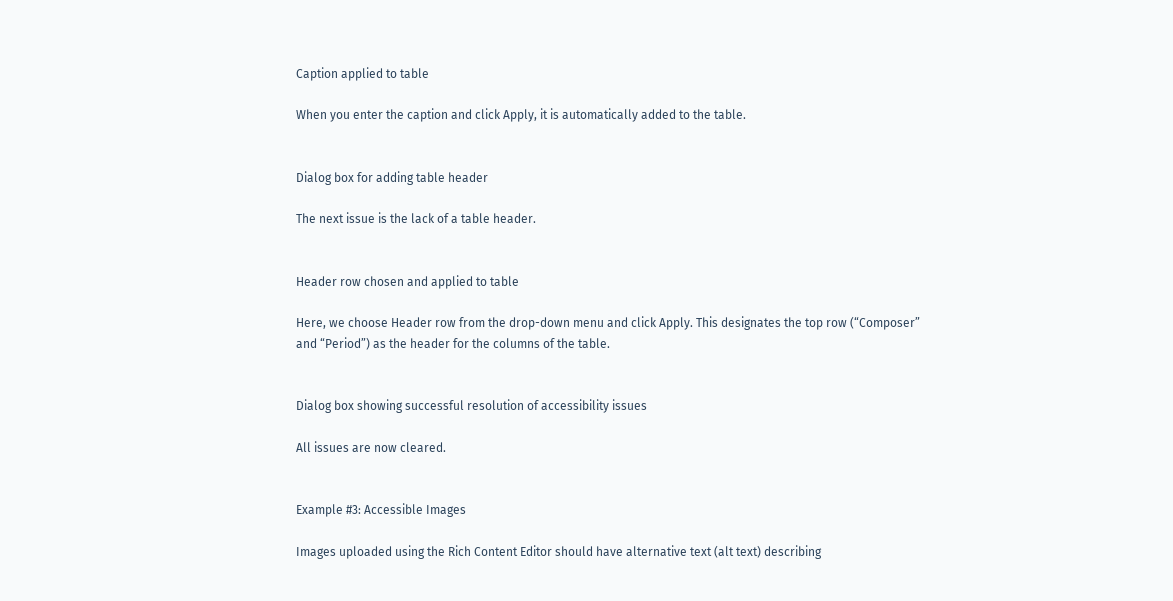Caption applied to table

When you enter the caption and click Apply, it is automatically added to the table.


Dialog box for adding table header

The next issue is the lack of a table header.


Header row chosen and applied to table

Here, we choose Header row from the drop-down menu and click Apply. This designates the top row (“Composer” and “Period”) as the header for the columns of the table.


Dialog box showing successful resolution of accessibility issues

All issues are now cleared.


Example #3: Accessible Images

Images uploaded using the Rich Content Editor should have alternative text (alt text) describing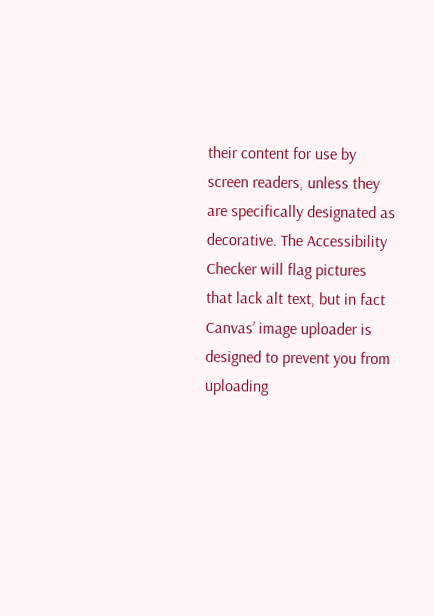their content for use by screen readers, unless they are specifically designated as decorative. The Accessibility Checker will flag pictures that lack alt text, but in fact Canvas’ image uploader is designed to prevent you from uploading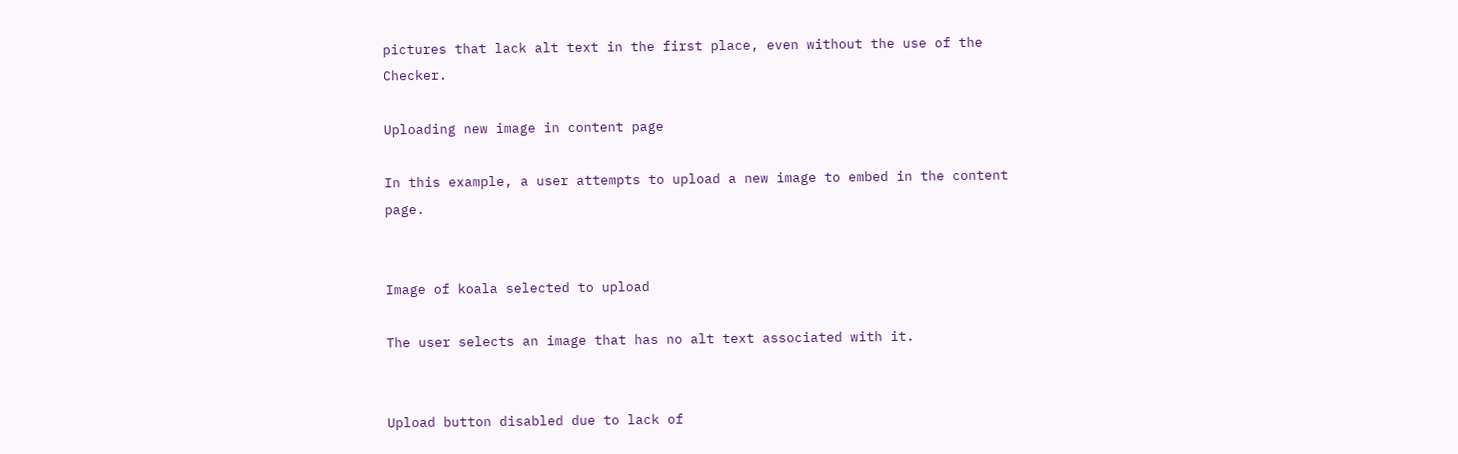pictures that lack alt text in the first place, even without the use of the Checker.

Uploading new image in content page

In this example, a user attempts to upload a new image to embed in the content page.


Image of koala selected to upload

The user selects an image that has no alt text associated with it.


Upload button disabled due to lack of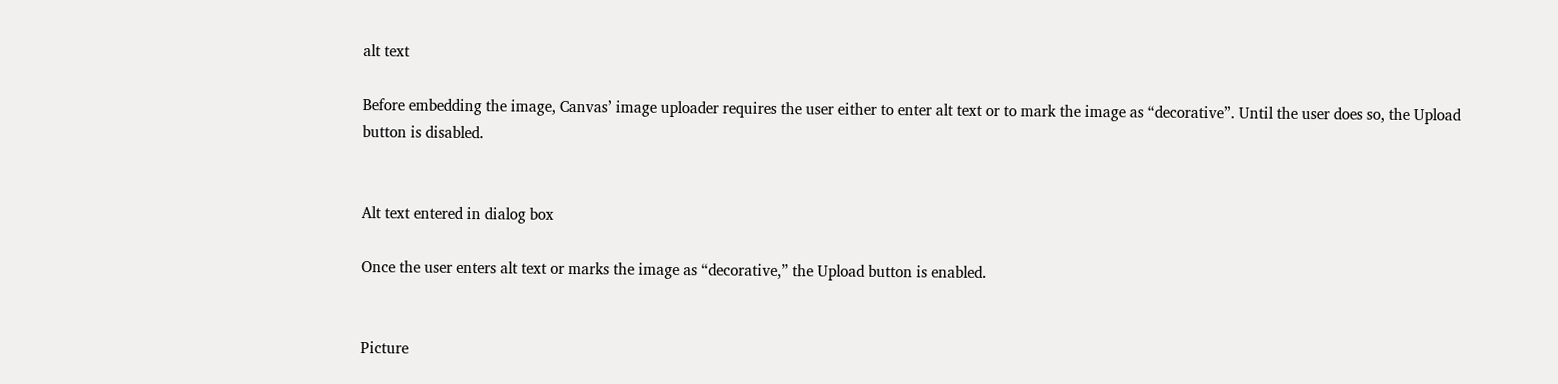alt text

Before embedding the image, Canvas’ image uploader requires the user either to enter alt text or to mark the image as “decorative”. Until the user does so, the Upload button is disabled.


Alt text entered in dialog box

Once the user enters alt text or marks the image as “decorative,” the Upload button is enabled.


Picture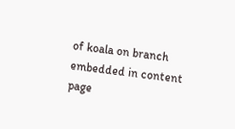of koala on branch embedded in content page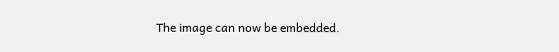The image can now be embedded.